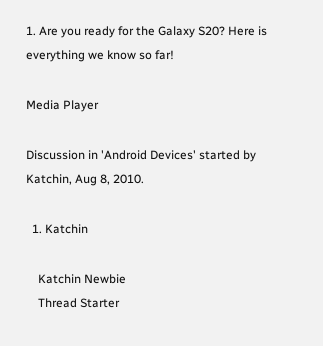1. Are you ready for the Galaxy S20? Here is everything we know so far!

Media Player

Discussion in 'Android Devices' started by Katchin, Aug 8, 2010.

  1. Katchin

    Katchin Newbie
    Thread Starter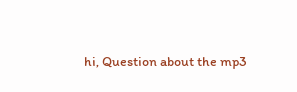hi, Question about the mp3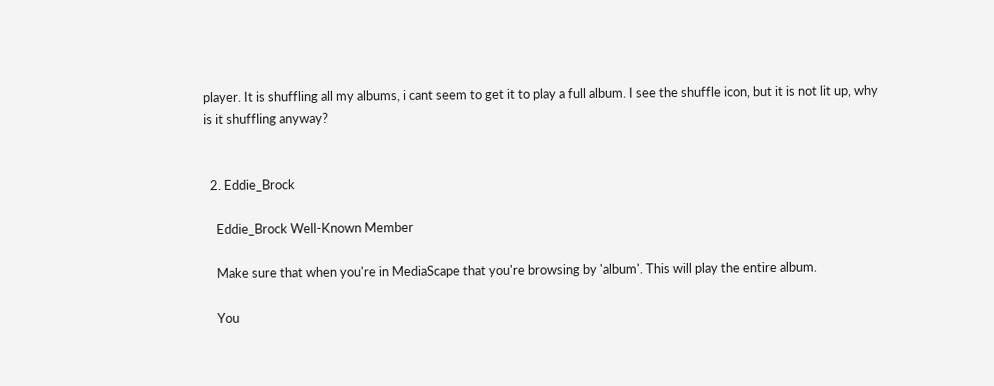player. It is shuffling all my albums, i cant seem to get it to play a full album. I see the shuffle icon, but it is not lit up, why is it shuffling anyway?


  2. Eddie_Brock

    Eddie_Brock Well-Known Member

    Make sure that when you're in MediaScape that you're browsing by 'album'. This will play the entire album.

    You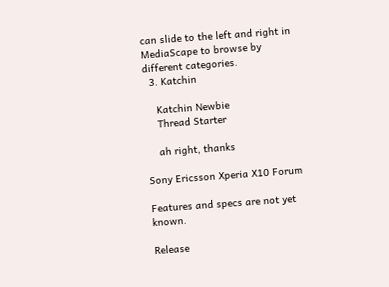can slide to the left and right in MediaScape to browse by different categories.
  3. Katchin

    Katchin Newbie
    Thread Starter

    ah right, thanks

Sony Ericsson Xperia X10 Forum

Features and specs are not yet known.

Release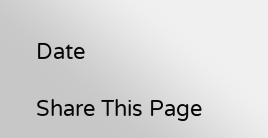Date

Share This Page